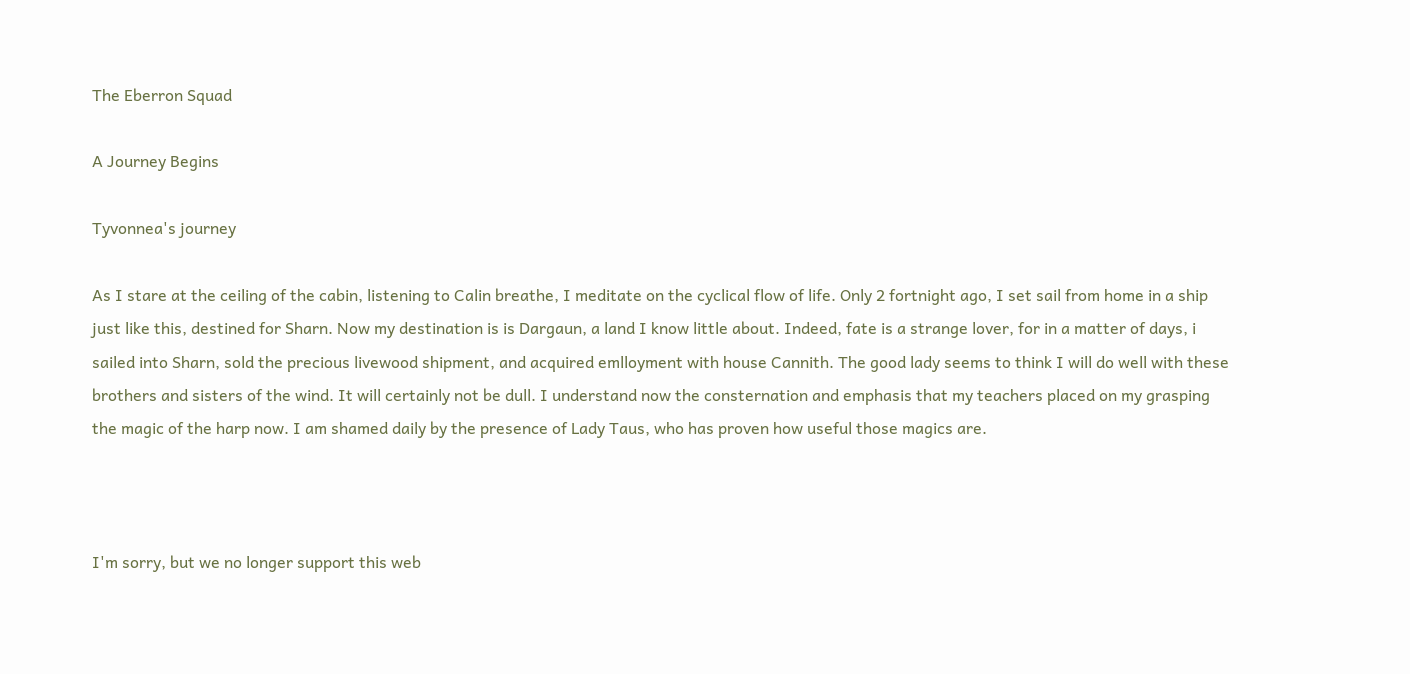The Eberron Squad

A Journey Begins

Tyvonnea's journey

As I stare at the ceiling of the cabin, listening to Calin breathe, I meditate on the cyclical flow of life. Only 2 fortnight ago, I set sail from home in a ship just like this, destined for Sharn. Now my destination is is Dargaun, a land I know little about. Indeed, fate is a strange lover, for in a matter of days, i sailed into Sharn, sold the precious livewood shipment, and acquired emlloyment with house Cannith. The good lady seems to think I will do well with these brothers and sisters of the wind. It will certainly not be dull. I understand now the consternation and emphasis that my teachers placed on my grasping the magic of the harp now. I am shamed daily by the presence of Lady Taus, who has proven how useful those magics are.



I'm sorry, but we no longer support this web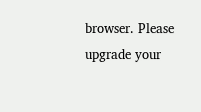browser. Please upgrade your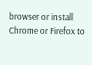browser or install Chrome or Firefox to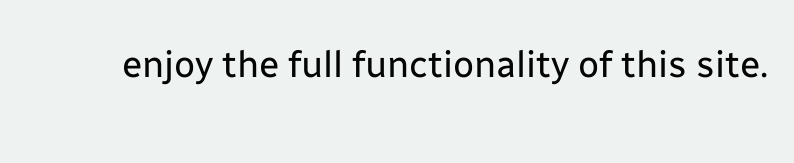enjoy the full functionality of this site.